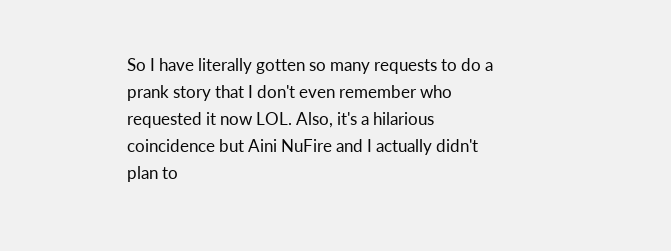So I have literally gotten so many requests to do a prank story that I don't even remember who requested it now LOL. Also, it's a hilarious coincidence but Aini NuFire and I actually didn't plan to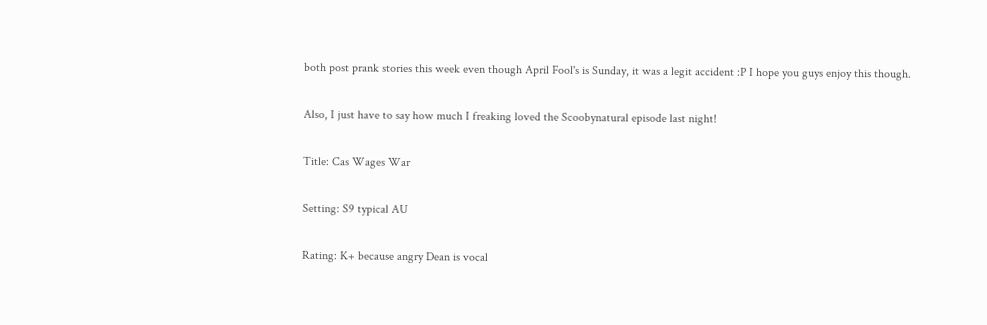both post prank stories this week even though April Fool's is Sunday, it was a legit accident :P I hope you guys enjoy this though.

Also, I just have to say how much I freaking loved the Scoobynatural episode last night!

Title: Cas Wages War

Setting: S9 typical AU

Rating: K+ because angry Dean is vocal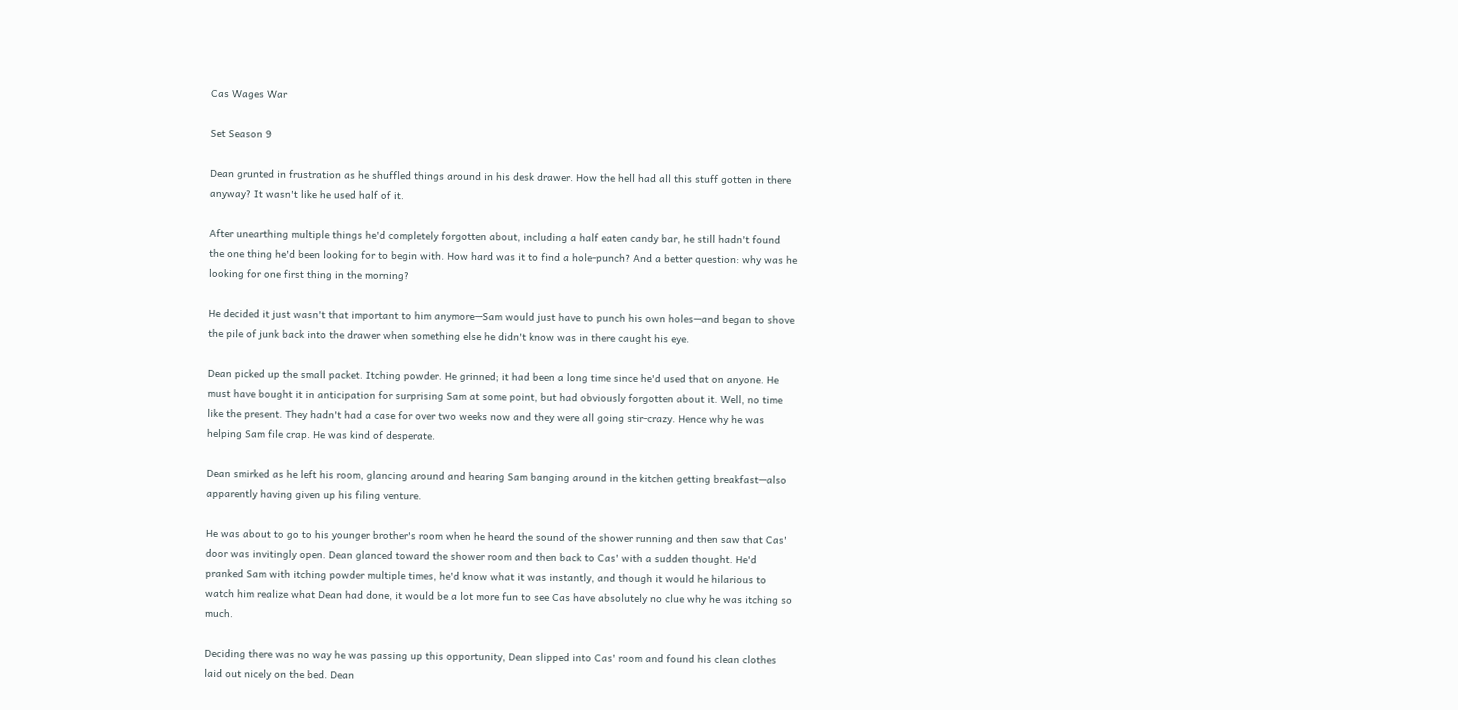Cas Wages War

Set Season 9

Dean grunted in frustration as he shuffled things around in his desk drawer. How the hell had all this stuff gotten in there anyway? It wasn't like he used half of it.

After unearthing multiple things he'd completely forgotten about, including a half eaten candy bar, he still hadn't found the one thing he'd been looking for to begin with. How hard was it to find a hole-punch? And a better question: why was he looking for one first thing in the morning?

He decided it just wasn't that important to him anymore—Sam would just have to punch his own holes—and began to shove the pile of junk back into the drawer when something else he didn't know was in there caught his eye.

Dean picked up the small packet. Itching powder. He grinned; it had been a long time since he'd used that on anyone. He must have bought it in anticipation for surprising Sam at some point, but had obviously forgotten about it. Well, no time like the present. They hadn't had a case for over two weeks now and they were all going stir-crazy. Hence why he was helping Sam file crap. He was kind of desperate.

Dean smirked as he left his room, glancing around and hearing Sam banging around in the kitchen getting breakfast—also apparently having given up his filing venture.

He was about to go to his younger brother's room when he heard the sound of the shower running and then saw that Cas' door was invitingly open. Dean glanced toward the shower room and then back to Cas' with a sudden thought. He'd pranked Sam with itching powder multiple times, he'd know what it was instantly, and though it would he hilarious to watch him realize what Dean had done, it would be a lot more fun to see Cas have absolutely no clue why he was itching so much.

Deciding there was no way he was passing up this opportunity, Dean slipped into Cas' room and found his clean clothes laid out nicely on the bed. Dean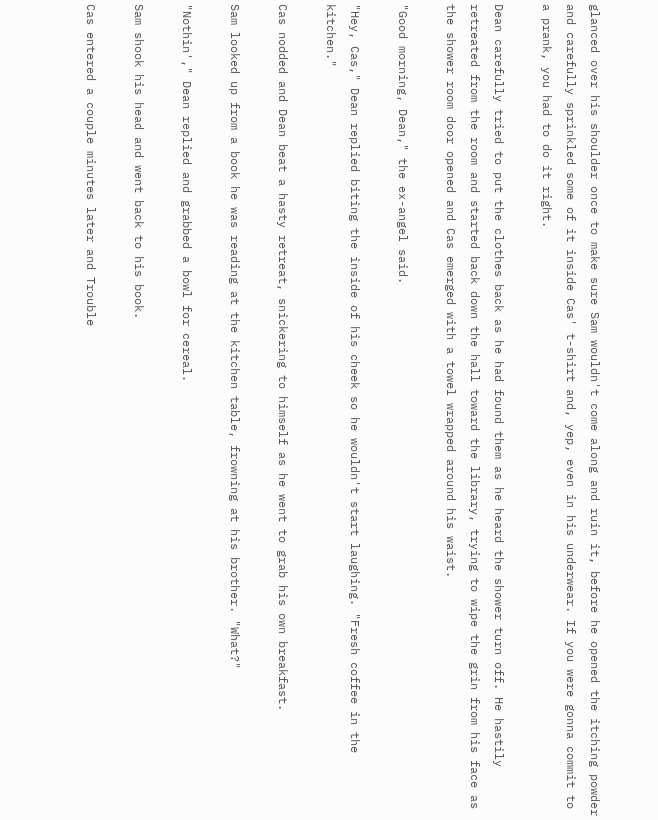glanced over his shoulder once to make sure Sam wouldn't come along and ruin it, before he opened the itching powder and carefully sprinkled some of it inside Cas' t-shirt and, yep, even in his underwear. If you were gonna commit to a prank, you had to do it right.

Dean carefully tried to put the clothes back as he had found them as he heard the shower turn off. He hastily retreated from the room and started back down the hall toward the library, trying to wipe the grin from his face as the shower room door opened and Cas emerged with a towel wrapped around his waist.

"Good morning, Dean," the ex-angel said.

"Hey, Cas," Dean replied biting the inside of his cheek so he wouldn't start laughing. "Fresh coffee in the kitchen."

Cas nodded and Dean beat a hasty retreat, snickering to himself as he went to grab his own breakfast.

Sam looked up from a book he was reading at the kitchen table, frowning at his brother. "What?"

"Nothin'," Dean replied and grabbed a bowl for cereal.

Sam shook his head and went back to his book.

Cas entered a couple minutes later and Trouble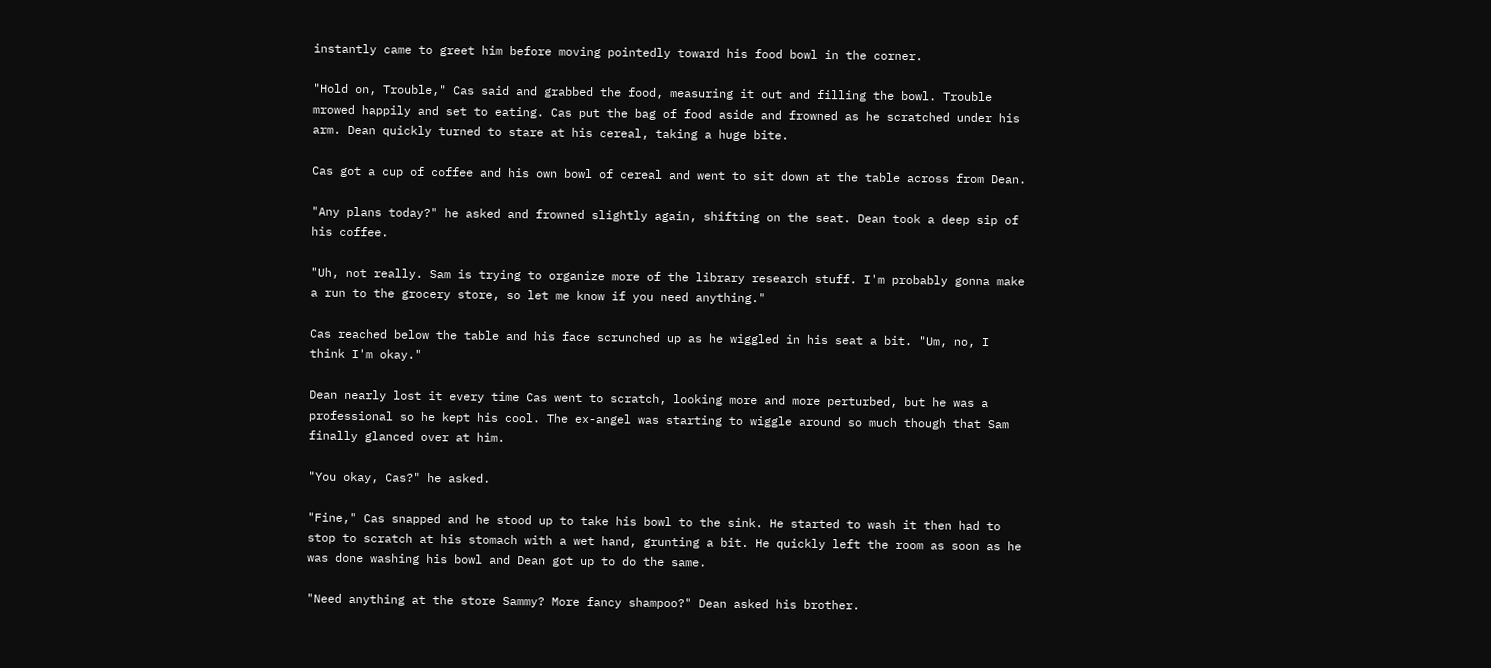instantly came to greet him before moving pointedly toward his food bowl in the corner.

"Hold on, Trouble," Cas said and grabbed the food, measuring it out and filling the bowl. Trouble mrowed happily and set to eating. Cas put the bag of food aside and frowned as he scratched under his arm. Dean quickly turned to stare at his cereal, taking a huge bite.

Cas got a cup of coffee and his own bowl of cereal and went to sit down at the table across from Dean.

"Any plans today?" he asked and frowned slightly again, shifting on the seat. Dean took a deep sip of his coffee.

"Uh, not really. Sam is trying to organize more of the library research stuff. I'm probably gonna make a run to the grocery store, so let me know if you need anything."

Cas reached below the table and his face scrunched up as he wiggled in his seat a bit. "Um, no, I think I'm okay."

Dean nearly lost it every time Cas went to scratch, looking more and more perturbed, but he was a professional so he kept his cool. The ex-angel was starting to wiggle around so much though that Sam finally glanced over at him.

"You okay, Cas?" he asked.

"Fine," Cas snapped and he stood up to take his bowl to the sink. He started to wash it then had to stop to scratch at his stomach with a wet hand, grunting a bit. He quickly left the room as soon as he was done washing his bowl and Dean got up to do the same.

"Need anything at the store Sammy? More fancy shampoo?" Dean asked his brother.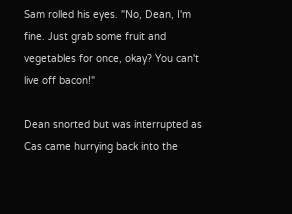Sam rolled his eyes. "No, Dean, I'm fine. Just grab some fruit and vegetables for once, okay? You can't live off bacon!"

Dean snorted but was interrupted as Cas came hurrying back into the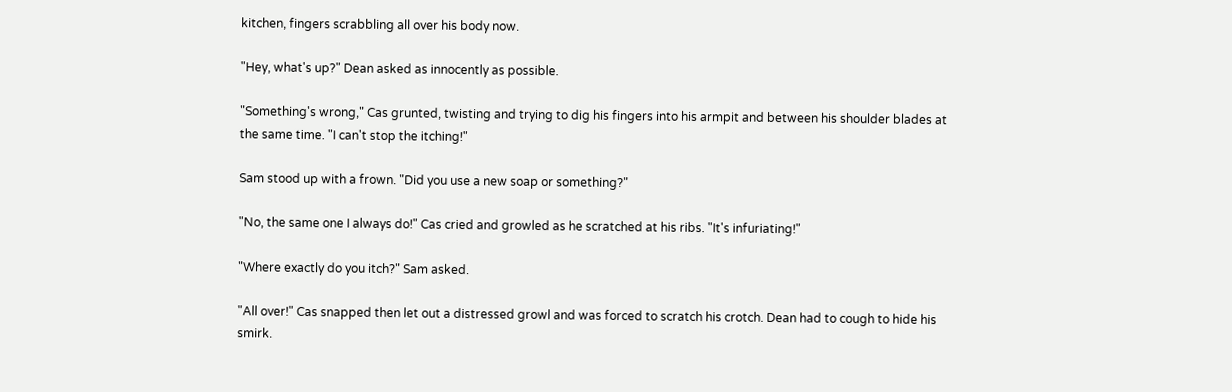kitchen, fingers scrabbling all over his body now.

"Hey, what's up?" Dean asked as innocently as possible.

"Something's wrong," Cas grunted, twisting and trying to dig his fingers into his armpit and between his shoulder blades at the same time. "I can't stop the itching!"

Sam stood up with a frown. "Did you use a new soap or something?"

"No, the same one I always do!" Cas cried and growled as he scratched at his ribs. "It's infuriating!"

"Where exactly do you itch?" Sam asked.

"All over!" Cas snapped then let out a distressed growl and was forced to scratch his crotch. Dean had to cough to hide his smirk.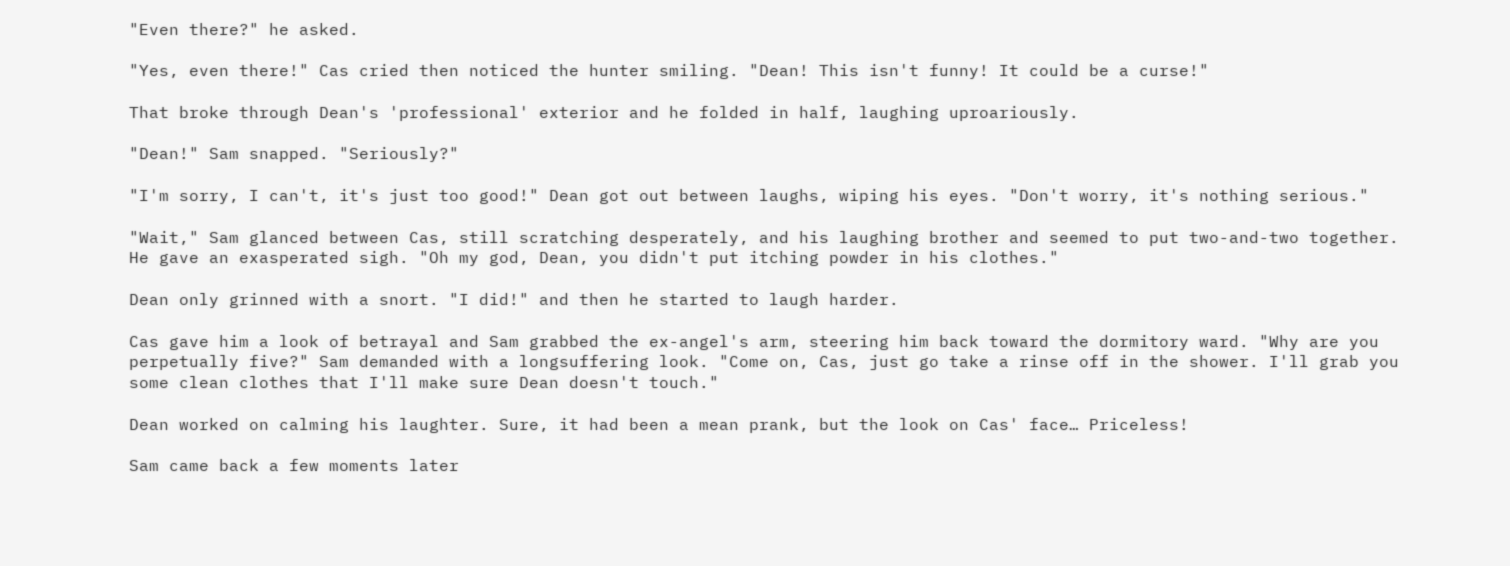"Even there?" he asked.

"Yes, even there!" Cas cried then noticed the hunter smiling. "Dean! This isn't funny! It could be a curse!"

That broke through Dean's 'professional' exterior and he folded in half, laughing uproariously.

"Dean!" Sam snapped. "Seriously?"

"I'm sorry, I can't, it's just too good!" Dean got out between laughs, wiping his eyes. "Don't worry, it's nothing serious."

"Wait," Sam glanced between Cas, still scratching desperately, and his laughing brother and seemed to put two-and-two together. He gave an exasperated sigh. "Oh my god, Dean, you didn't put itching powder in his clothes."

Dean only grinned with a snort. "I did!" and then he started to laugh harder.

Cas gave him a look of betrayal and Sam grabbed the ex-angel's arm, steering him back toward the dormitory ward. "Why are you perpetually five?" Sam demanded with a longsuffering look. "Come on, Cas, just go take a rinse off in the shower. I'll grab you some clean clothes that I'll make sure Dean doesn't touch."

Dean worked on calming his laughter. Sure, it had been a mean prank, but the look on Cas' face… Priceless!

Sam came back a few moments later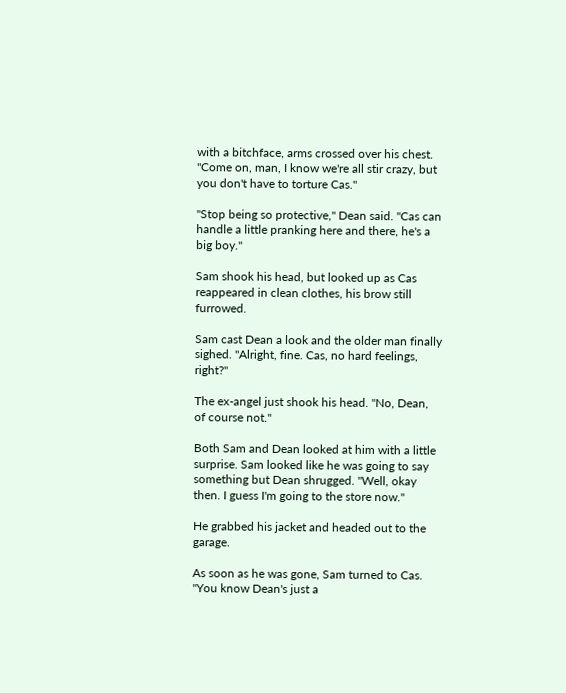with a bitchface, arms crossed over his chest. "Come on, man, I know we're all stir crazy, but you don't have to torture Cas."

"Stop being so protective," Dean said. "Cas can handle a little pranking here and there, he's a big boy."

Sam shook his head, but looked up as Cas reappeared in clean clothes, his brow still furrowed.

Sam cast Dean a look and the older man finally sighed. "Alright, fine. Cas, no hard feelings, right?"

The ex-angel just shook his head. "No, Dean, of course not."

Both Sam and Dean looked at him with a little surprise. Sam looked like he was going to say something but Dean shrugged. "Well, okay then. I guess I'm going to the store now."

He grabbed his jacket and headed out to the garage.

As soon as he was gone, Sam turned to Cas. "You know Dean's just a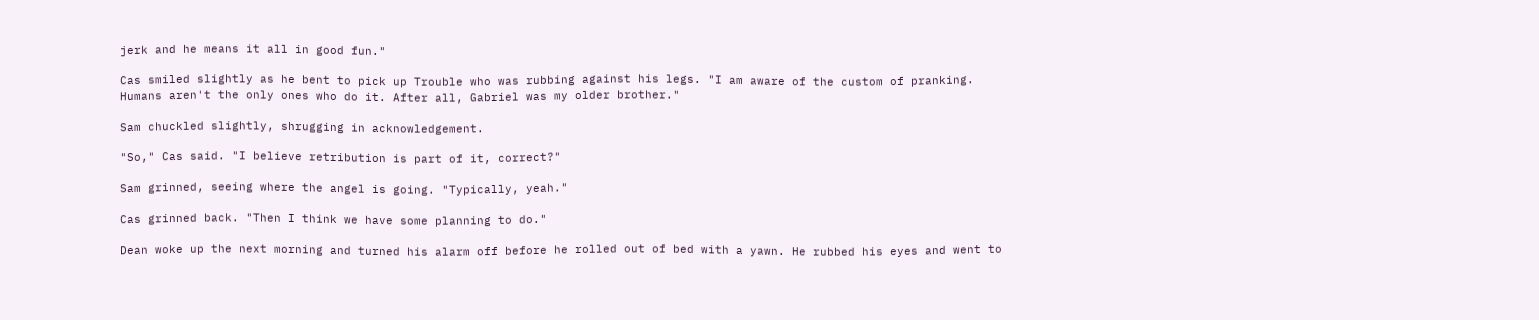jerk and he means it all in good fun."

Cas smiled slightly as he bent to pick up Trouble who was rubbing against his legs. "I am aware of the custom of pranking. Humans aren't the only ones who do it. After all, Gabriel was my older brother."

Sam chuckled slightly, shrugging in acknowledgement.

"So," Cas said. "I believe retribution is part of it, correct?"

Sam grinned, seeing where the angel is going. "Typically, yeah."

Cas grinned back. "Then I think we have some planning to do."

Dean woke up the next morning and turned his alarm off before he rolled out of bed with a yawn. He rubbed his eyes and went to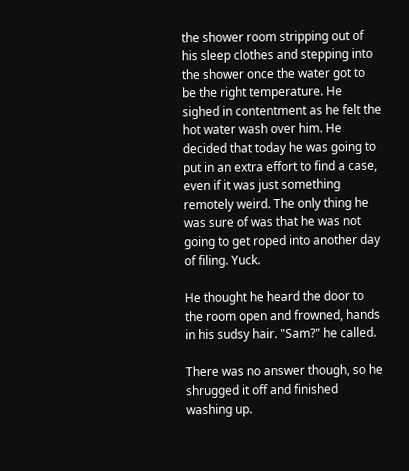the shower room stripping out of his sleep clothes and stepping into the shower once the water got to be the right temperature. He sighed in contentment as he felt the hot water wash over him. He decided that today he was going to put in an extra effort to find a case, even if it was just something remotely weird. The only thing he was sure of was that he was not going to get roped into another day of filing. Yuck.

He thought he heard the door to the room open and frowned, hands in his sudsy hair. "Sam?" he called.

There was no answer though, so he shrugged it off and finished washing up.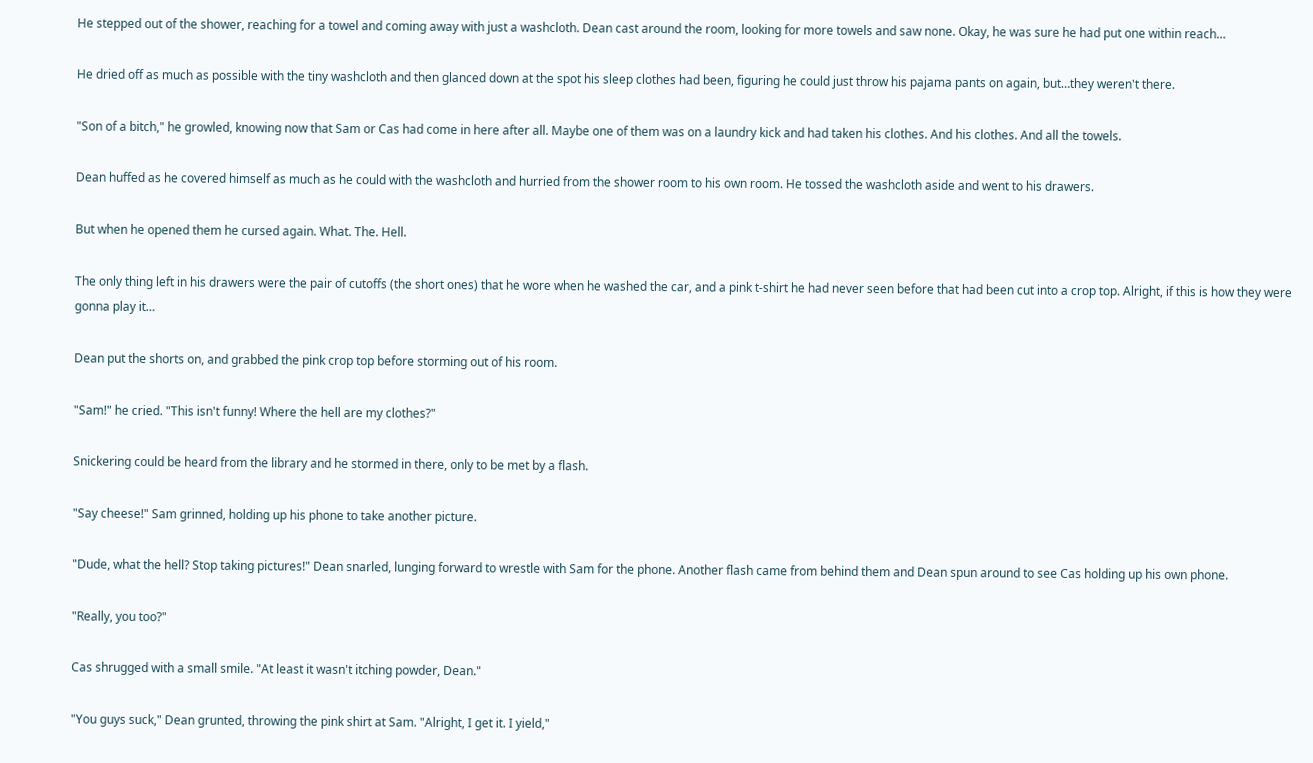He stepped out of the shower, reaching for a towel and coming away with just a washcloth. Dean cast around the room, looking for more towels and saw none. Okay, he was sure he had put one within reach…

He dried off as much as possible with the tiny washcloth and then glanced down at the spot his sleep clothes had been, figuring he could just throw his pajama pants on again, but…they weren't there.

"Son of a bitch," he growled, knowing now that Sam or Cas had come in here after all. Maybe one of them was on a laundry kick and had taken his clothes. And his clothes. And all the towels.

Dean huffed as he covered himself as much as he could with the washcloth and hurried from the shower room to his own room. He tossed the washcloth aside and went to his drawers.

But when he opened them he cursed again. What. The. Hell.

The only thing left in his drawers were the pair of cutoffs (the short ones) that he wore when he washed the car, and a pink t-shirt he had never seen before that had been cut into a crop top. Alright, if this is how they were gonna play it…

Dean put the shorts on, and grabbed the pink crop top before storming out of his room.

"Sam!" he cried. "This isn't funny! Where the hell are my clothes?"

Snickering could be heard from the library and he stormed in there, only to be met by a flash.

"Say cheese!" Sam grinned, holding up his phone to take another picture.

"Dude, what the hell? Stop taking pictures!" Dean snarled, lunging forward to wrestle with Sam for the phone. Another flash came from behind them and Dean spun around to see Cas holding up his own phone.

"Really, you too?"

Cas shrugged with a small smile. "At least it wasn't itching powder, Dean."

"You guys suck," Dean grunted, throwing the pink shirt at Sam. "Alright, I get it. I yield,"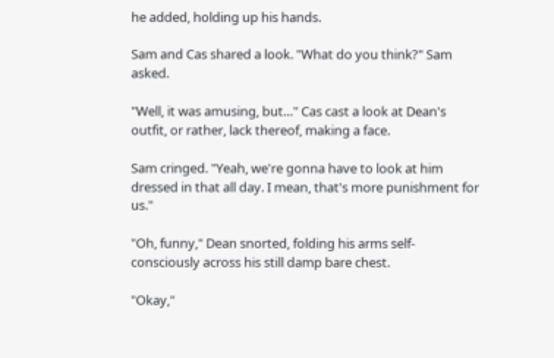he added, holding up his hands.

Sam and Cas shared a look. "What do you think?" Sam asked.

"Well, it was amusing, but…" Cas cast a look at Dean's outfit, or rather, lack thereof, making a face.

Sam cringed. "Yeah, we're gonna have to look at him dressed in that all day. I mean, that's more punishment for us."

"Oh, funny," Dean snorted, folding his arms self-consciously across his still damp bare chest.

"Okay,"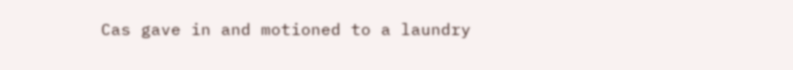Cas gave in and motioned to a laundry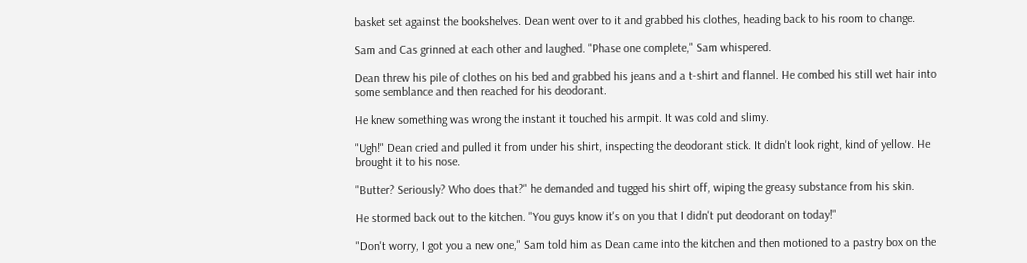basket set against the bookshelves. Dean went over to it and grabbed his clothes, heading back to his room to change.

Sam and Cas grinned at each other and laughed. "Phase one complete," Sam whispered.

Dean threw his pile of clothes on his bed and grabbed his jeans and a t-shirt and flannel. He combed his still wet hair into some semblance and then reached for his deodorant.

He knew something was wrong the instant it touched his armpit. It was cold and slimy.

"Ugh!" Dean cried and pulled it from under his shirt, inspecting the deodorant stick. It didn't look right, kind of yellow. He brought it to his nose.

"Butter? Seriously? Who does that?" he demanded and tugged his shirt off, wiping the greasy substance from his skin.

He stormed back out to the kitchen. "You guys know it's on you that I didn't put deodorant on today!"

"Don't worry, I got you a new one," Sam told him as Dean came into the kitchen and then motioned to a pastry box on the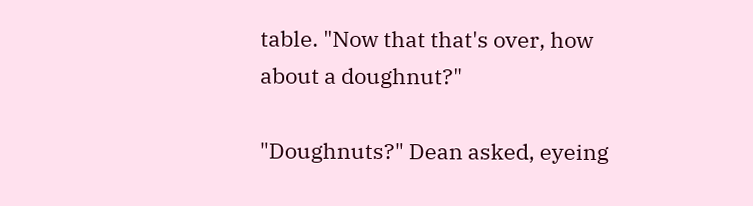table. "Now that that's over, how about a doughnut?"

"Doughnuts?" Dean asked, eyeing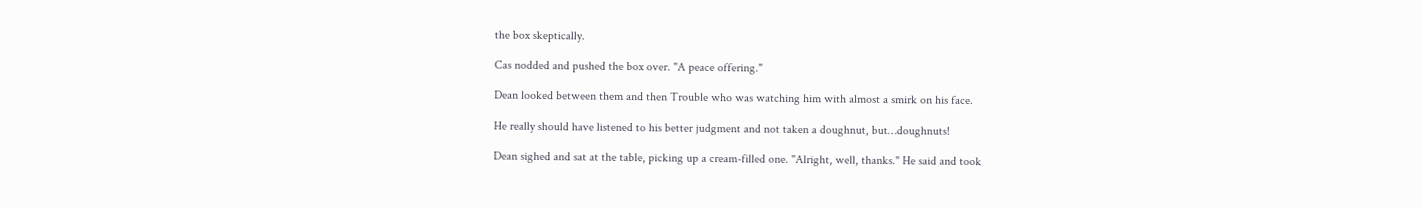the box skeptically.

Cas nodded and pushed the box over. "A peace offering."

Dean looked between them and then Trouble who was watching him with almost a smirk on his face.

He really should have listened to his better judgment and not taken a doughnut, but…doughnuts!

Dean sighed and sat at the table, picking up a cream-filled one. "Alright, well, thanks." He said and took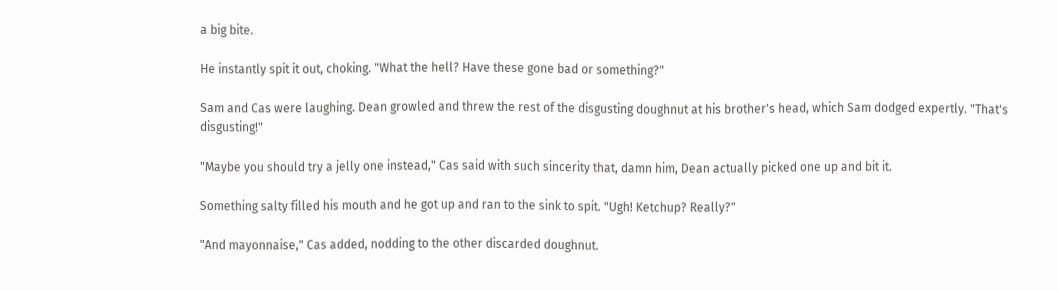a big bite.

He instantly spit it out, choking. "What the hell? Have these gone bad or something?"

Sam and Cas were laughing. Dean growled and threw the rest of the disgusting doughnut at his brother's head, which Sam dodged expertly. "That's disgusting!"

"Maybe you should try a jelly one instead," Cas said with such sincerity that, damn him, Dean actually picked one up and bit it.

Something salty filled his mouth and he got up and ran to the sink to spit. "Ugh! Ketchup? Really?"

"And mayonnaise," Cas added, nodding to the other discarded doughnut.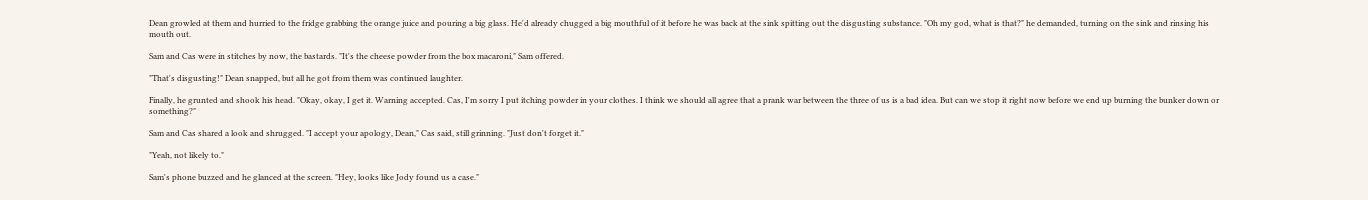Dean growled at them and hurried to the fridge grabbing the orange juice and pouring a big glass. He'd already chugged a big mouthful of it before he was back at the sink spitting out the disgusting substance. "Oh my god, what is that?" he demanded, turning on the sink and rinsing his mouth out.

Sam and Cas were in stitches by now, the bastards. "It's the cheese powder from the box macaroni," Sam offered.

"That's disgusting!" Dean snapped, but all he got from them was continued laughter.

Finally, he grunted and shook his head. "Okay, okay, I get it. Warning accepted. Cas, I'm sorry I put itching powder in your clothes. I think we should all agree that a prank war between the three of us is a bad idea. But can we stop it right now before we end up burning the bunker down or something?"

Sam and Cas shared a look and shrugged. "I accept your apology, Dean," Cas said, still grinning. "Just don't forget it."

"Yeah, not likely to."

Sam's phone buzzed and he glanced at the screen. "Hey, looks like Jody found us a case."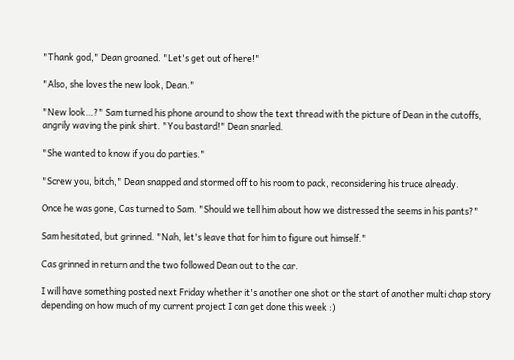"Thank god," Dean groaned. "Let's get out of here!"

"Also, she loves the new look, Dean."

"New look…?" Sam turned his phone around to show the text thread with the picture of Dean in the cutoffs, angrily waving the pink shirt. "You bastard!" Dean snarled.

"She wanted to know if you do parties."

"Screw you, bitch," Dean snapped and stormed off to his room to pack, reconsidering his truce already.

Once he was gone, Cas turned to Sam. "Should we tell him about how we distressed the seems in his pants?"

Sam hesitated, but grinned. "Nah, let's leave that for him to figure out himself."

Cas grinned in return and the two followed Dean out to the car.

I will have something posted next Friday whether it's another one shot or the start of another multi chap story depending on how much of my current project I can get done this week :)